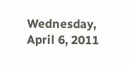Wednesday, April 6, 2011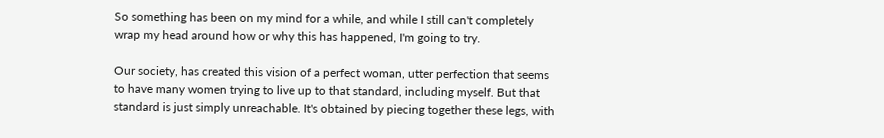So something has been on my mind for a while, and while I still can't completely wrap my head around how or why this has happened, I'm going to try.

Our society, has created this vision of a perfect woman, utter perfection that seems to have many women trying to live up to that standard, including myself. But that standard is just simply unreachable. It's obtained by piecing together these legs, with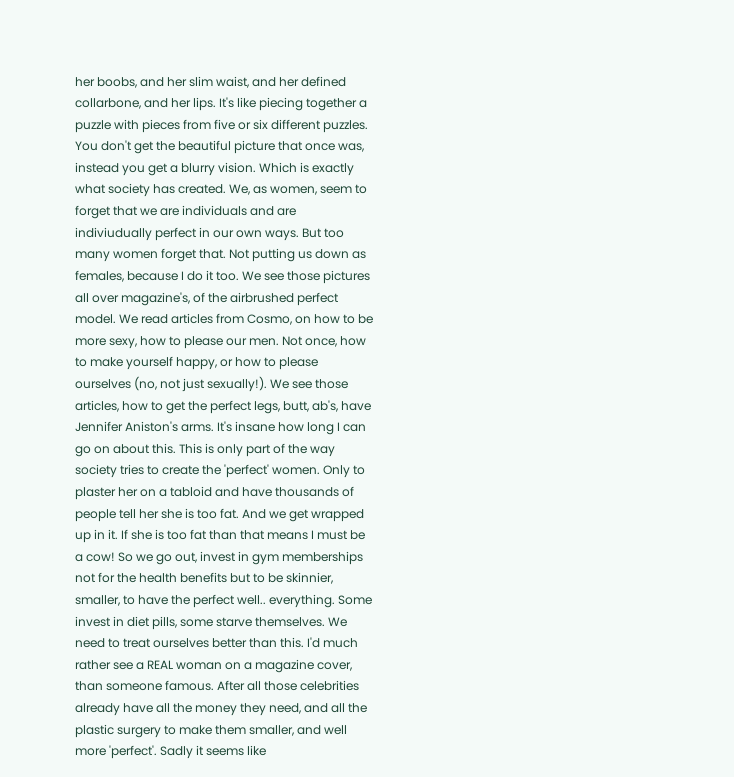her boobs, and her slim waist, and her defined collarbone, and her lips. It's like piecing together a puzzle with pieces from five or six different puzzles. You don't get the beautiful picture that once was, instead you get a blurry vision. Which is exactly what society has created. We, as women, seem to forget that we are individuals and are indiviudually perfect in our own ways. But too many women forget that. Not putting us down as females, because I do it too. We see those pictures all over magazine's, of the airbrushed perfect model. We read articles from Cosmo, on how to be more sexy, how to please our men. Not once, how to make yourself happy, or how to please ourselves (no, not just sexually!). We see those articles, how to get the perfect legs, butt, ab's, have Jennifer Aniston's arms. It's insane how long I can go on about this. This is only part of the way society tries to create the 'perfect' women. Only to plaster her on a tabloid and have thousands of people tell her she is too fat. And we get wrapped up in it. If she is too fat than that means I must be a cow! So we go out, invest in gym memberships not for the health benefits but to be skinnier, smaller, to have the perfect well.. everything. Some invest in diet pills, some starve themselves. We need to treat ourselves better than this. I'd much rather see a REAL woman on a magazine cover, than someone famous. After all those celebrities already have all the money they need, and all the plastic surgery to make them smaller, and well more 'perfect'. Sadly it seems like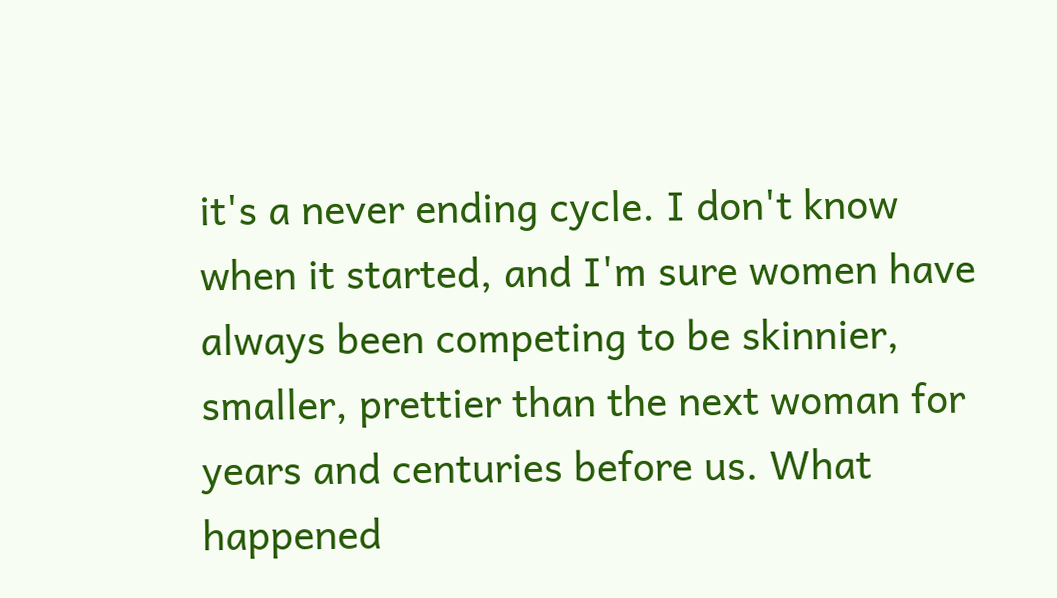it's a never ending cycle. I don't know when it started, and I'm sure women have always been competing to be skinnier, smaller, prettier than the next woman for years and centuries before us. What happened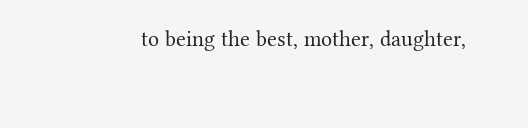to being the best, mother, daughter,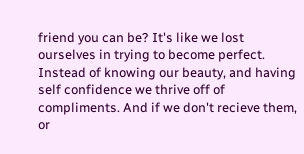friend you can be? It's like we lost ourselves in trying to become perfect. Instead of knowing our beauty, and having self confidence we thrive off of compliments. And if we don't recieve them, or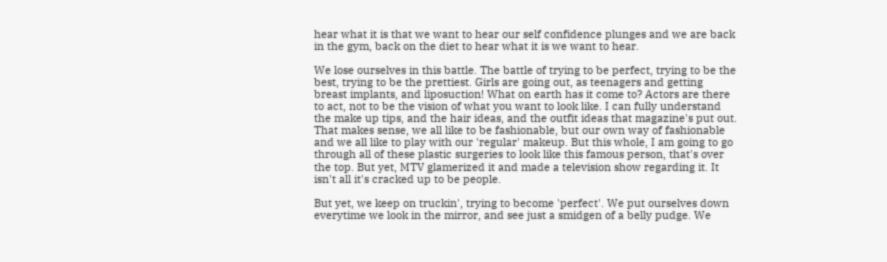hear what it is that we want to hear our self confidence plunges and we are back in the gym, back on the diet to hear what it is we want to hear.

We lose ourselves in this battle. The battle of trying to be perfect, trying to be the best, trying to be the prettiest. Girls are going out, as teenagers and getting breast implants, and liposuction! What on earth has it come to? Actors are there to act, not to be the vision of what you want to look like. I can fully understand the make up tips, and the hair ideas, and the outfit ideas that magazine's put out. That makes sense, we all like to be fashionable, but our own way of fashionable and we all like to play with our 'regular' makeup. But this whole, I am going to go through all of these plastic surgeries to look like this famous person, that's over the top. But yet, MTV glamerized it and made a television show regarding it. It isn't all it's cracked up to be people.

But yet, we keep on truckin', trying to become 'perfect'. We put ourselves down everytime we look in the mirror, and see just a smidgen of a belly pudge. We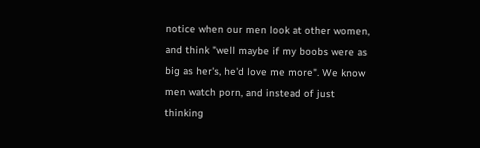notice when our men look at other women, and think "well maybe if my boobs were as big as her's, he'd love me more". We know men watch porn, and instead of just thinking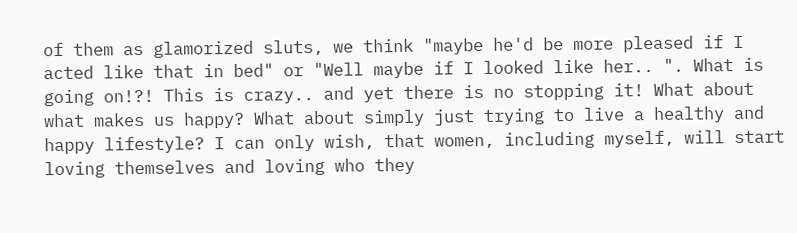of them as glamorized sluts, we think "maybe he'd be more pleased if I acted like that in bed" or "Well maybe if I looked like her.. ". What is going on!?! This is crazy.. and yet there is no stopping it! What about what makes us happy? What about simply just trying to live a healthy and happy lifestyle? I can only wish, that women, including myself, will start loving themselves and loving who they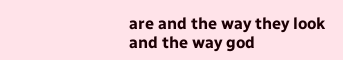are and the way they look and the way god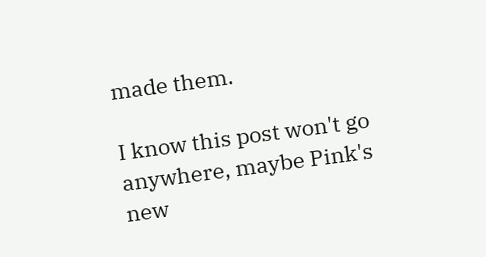made them.

I know this post won't go anywhere, maybe Pink's new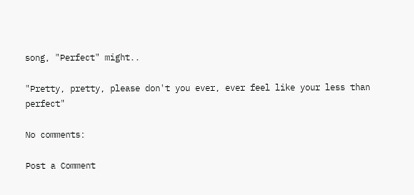song, "Perfect" might..

"Pretty, pretty, please don't you ever, ever feel like your less than perfect"

No comments:

Post a Comment